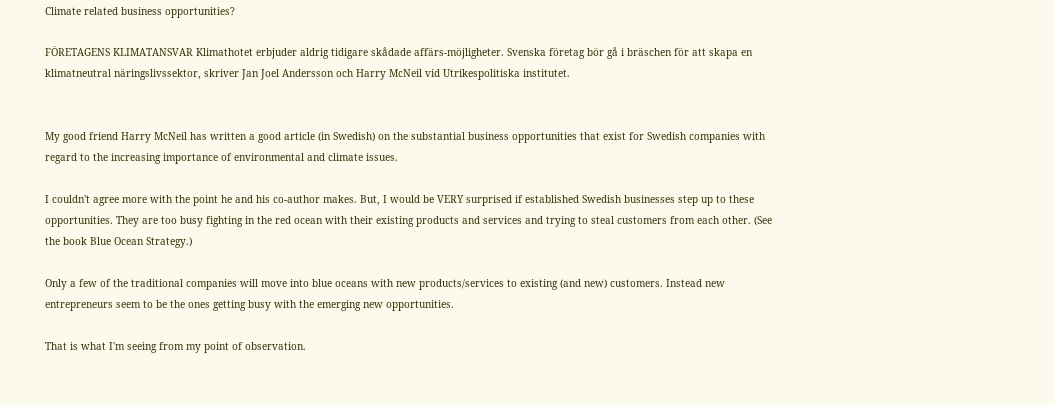Climate related business opportunities?

FÖRETAGENS KLIMATANSVAR Klimathotet erbjuder aldrig tidigare skådade affärs-möjligheter. Svenska företag bör gå i bräschen för att skapa en klimatneutral näringslivssektor, skriver Jan Joel Andersson och Harry McNeil vid Utrikespolitiska institutet.


My good friend Harry McNeil has written a good article (in Swedish) on the substantial business opportunities that exist for Swedish companies with regard to the increasing importance of environmental and climate issues.

I couldn't agree more with the point he and his co-author makes. But, I would be VERY surprised if established Swedish businesses step up to these opportunities. They are too busy fighting in the red ocean with their existing products and services and trying to steal customers from each other. (See the book Blue Ocean Strategy.)

Only a few of the traditional companies will move into blue oceans with new products/services to existing (and new) customers. Instead new entrepreneurs seem to be the ones getting busy with the emerging new opportunities.

That is what I'm seeing from my point of observation.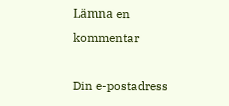Lämna en kommentar

Din e-postadress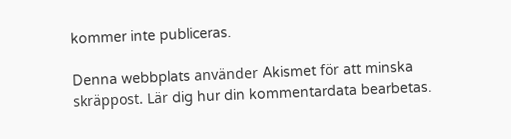kommer inte publiceras.

Denna webbplats använder Akismet för att minska skräppost. Lär dig hur din kommentardata bearbetas.